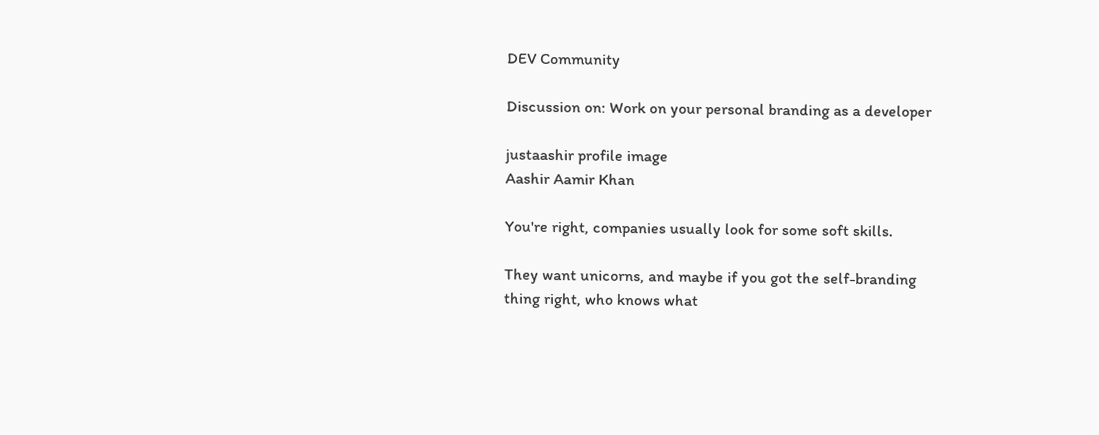DEV Community

Discussion on: Work on your personal branding as a developer

justaashir profile image
Aashir Aamir Khan

You're right, companies usually look for some soft skills.

They want unicorns, and maybe if you got the self-branding thing right, who knows what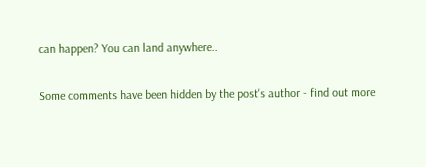can happen? You can land anywhere..

Some comments have been hidden by the post's author - find out more